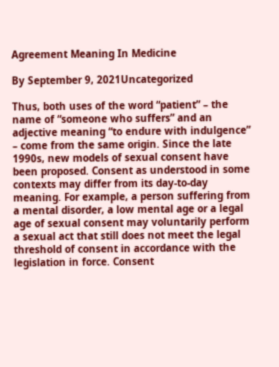Agreement Meaning In Medicine

By September 9, 2021Uncategorized

Thus, both uses of the word “patient” – the name of “someone who suffers” and an adjective meaning “to endure with indulgence” – come from the same origin. Since the late 1990s, new models of sexual consent have been proposed. Consent as understood in some contexts may differ from its day-to-day meaning. For example, a person suffering from a mental disorder, a low mental age or a legal age of sexual consent may voluntarily perform a sexual act that still does not meet the legal threshold of consent in accordance with the legislation in force. Consent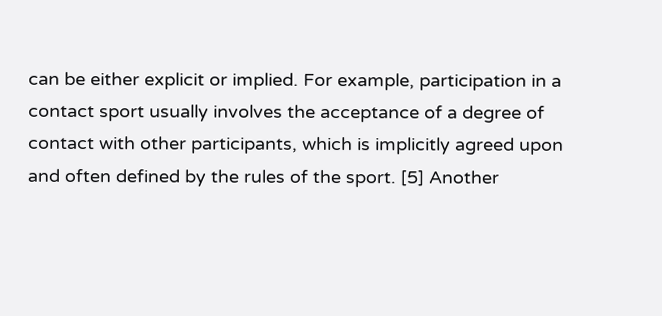can be either explicit or implied. For example, participation in a contact sport usually involves the acceptance of a degree of contact with other participants, which is implicitly agreed upon and often defined by the rules of the sport. [5] Another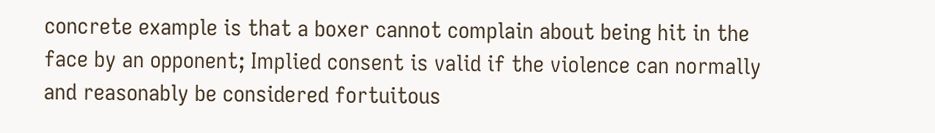concrete example is that a boxer cannot complain about being hit in the face by an opponent; Implied consent is valid if the violence can normally and reasonably be considered fortuitous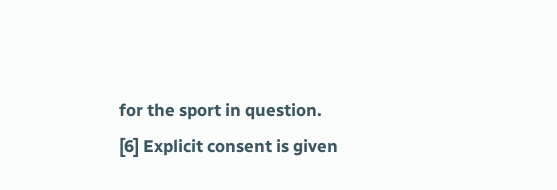for the sport in question. [6] Explicit consent is given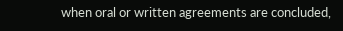when oral or written agreements are concluded,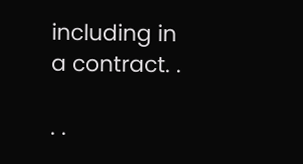including in a contract. .

. .